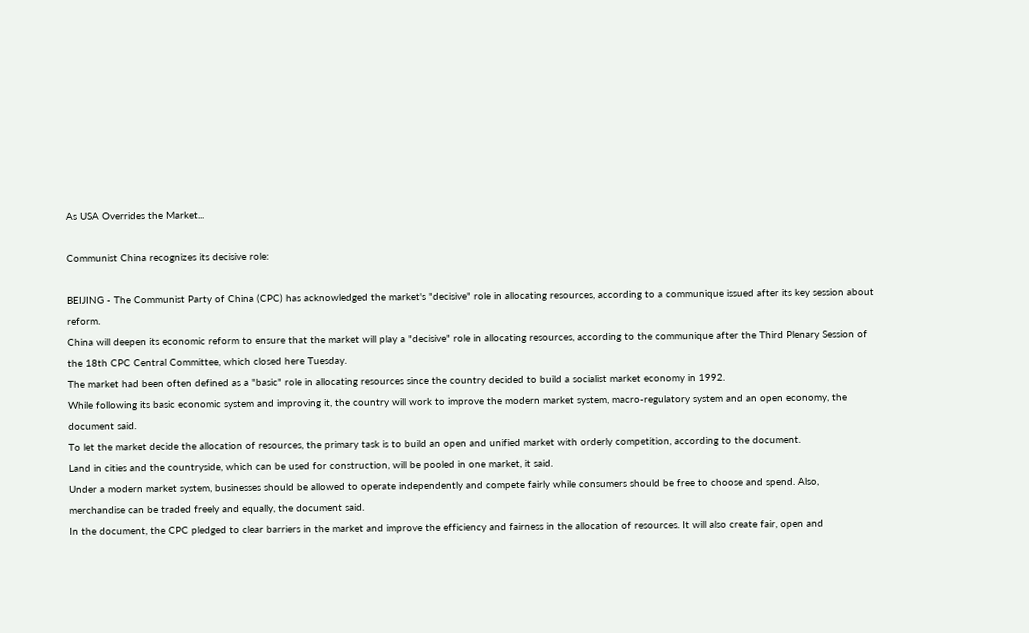As USA Overrides the Market...

Communist China recognizes its decisive role:

BEIJING - The Communist Party of China (CPC) has acknowledged the market's "decisive" role in allocating resources, according to a communique issued after its key session about reform.
China will deepen its economic reform to ensure that the market will play a "decisive" role in allocating resources, according to the communique after the Third Plenary Session of the 18th CPC Central Committee, which closed here Tuesday.
The market had been often defined as a "basic" role in allocating resources since the country decided to build a socialist market economy in 1992.
While following its basic economic system and improving it, the country will work to improve the modern market system, macro-regulatory system and an open economy, the document said.
To let the market decide the allocation of resources, the primary task is to build an open and unified market with orderly competition, according to the document.
Land in cities and the countryside, which can be used for construction, will be pooled in one market, it said.
Under a modern market system, businesses should be allowed to operate independently and compete fairly while consumers should be free to choose and spend. Also, merchandise can be traded freely and equally, the document said.
In the document, the CPC pledged to clear barriers in the market and improve the efficiency and fairness in the allocation of resources. It will also create fair, open and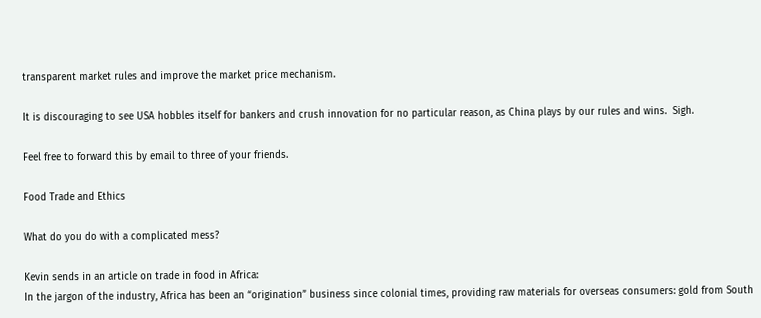transparent market rules and improve the market price mechanism.

It is discouraging to see USA hobbles itself for bankers and crush innovation for no particular reason, as China plays by our rules and wins.  Sigh.

Feel free to forward this by email to three of your friends.

Food Trade and Ethics

What do you do with a complicated mess?

Kevin sends in an article on trade in food in Africa:
In the jargon of the industry, Africa has been an “origination” business since colonial times, providing raw materials for overseas consumers: gold from South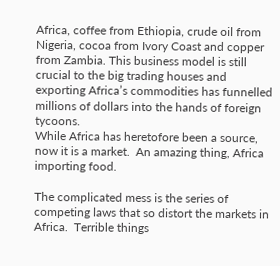Africa, coffee from Ethiopia, crude oil from Nigeria, cocoa from Ivory Coast and copper from Zambia. This business model is still crucial to the big trading houses and exporting Africa’s commodities has funnelled millions of dollars into the hands of foreign tycoons.
While Africa has heretofore been a source, now it is a market.  An amazing thing, Africa importing food.

The complicated mess is the series of competing laws that so distort the markets in Africa.  Terrible things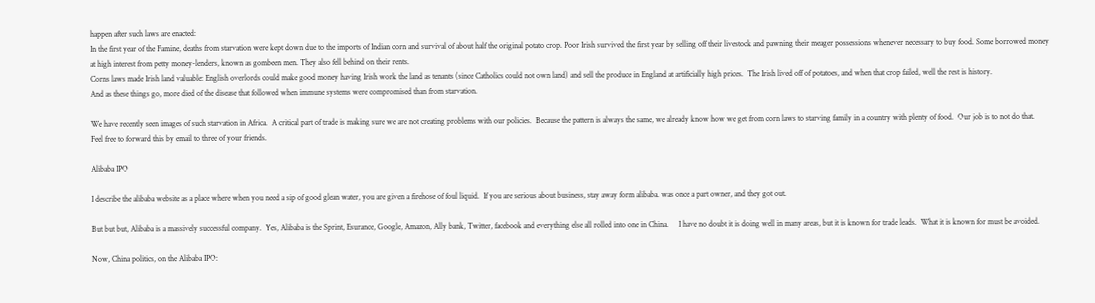happen after such laws are enacted:
In the first year of the Famine, deaths from starvation were kept down due to the imports of Indian corn and survival of about half the original potato crop. Poor Irish survived the first year by selling off their livestock and pawning their meager possessions whenever necessary to buy food. Some borrowed money at high interest from petty money-lenders, known as gombeen men. They also fell behind on their rents.
Corns laws made Irish land valuable: English overlords could make good money having Irish work the land as tenants (since Catholics could not own land) and sell the produce in England at artificially high prices.  The Irish lived off of potatoes, and when that crop failed, well the rest is history.
And as these things go, more died of the disease that followed when immune systems were compromised than from starvation.

We have recently seen images of such starvation in Africa.  A critical part of trade is making sure we are not creating problems with our policies.  Because the pattern is always the same, we already know how we get from corn laws to starving family in a country with plenty of food.  Our job is to not do that.
Feel free to forward this by email to three of your friends.

Alibaba IPO

I describe the alibaba website as a place where when you need a sip of good glean water, you are given a firehose of foul liquid.  If you are serious about business, stay away form alibaba. was once a part owner, and they got out.

But but but, Alibaba is a massively successful company.  Yes, Alibaba is the Sprint, Esurance, Google, Amazon, Ally bank, Twitter, facebook and everything else all rolled into one in China.     I have no doubt it is doing well in many areas, but it is known for trade leads.  What it is known for must be avoided.

Now, China politics, on the Alibaba IPO: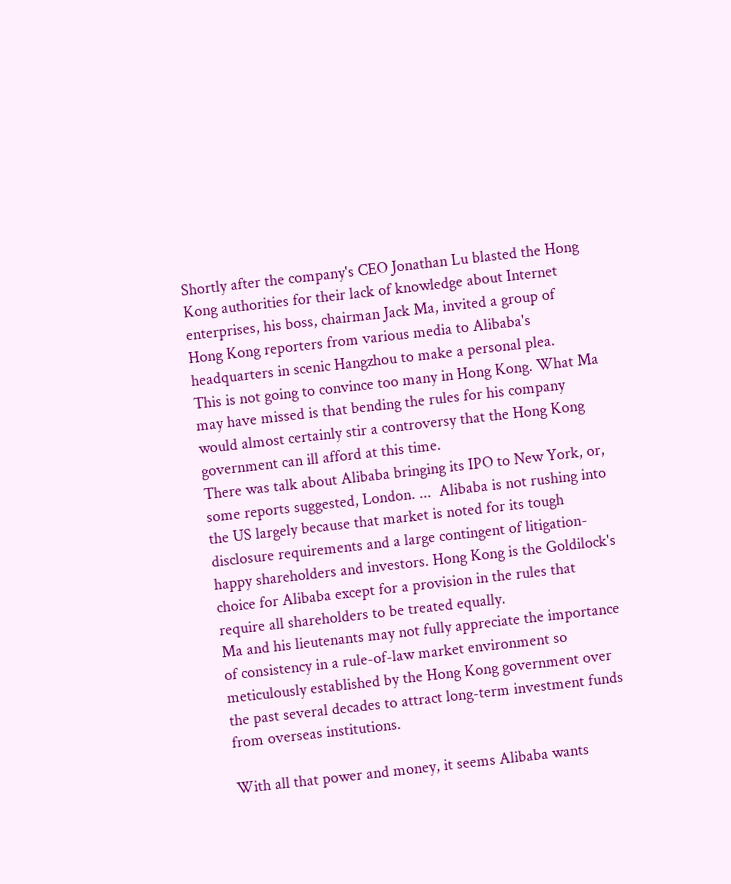Shortly after the company's CEO Jonathan Lu blasted the Hong Kong authorities for their lack of knowledge about Internet enterprises, his boss, chairman Jack Ma, invited a group of Hong Kong reporters from various media to Alibaba's headquarters in scenic Hangzhou to make a personal plea.
This is not going to convince too many in Hong Kong. What Ma may have missed is that bending the rules for his company would almost certainly stir a controversy that the Hong Kong government can ill afford at this time.
There was talk about Alibaba bringing its IPO to New York, or, some reports suggested, London. ...  Alibaba is not rushing into the US largely because that market is noted for its tough disclosure requirements and a large contingent of litigation-happy shareholders and investors. Hong Kong is the Goldilock's choice for Alibaba except for a provision in the rules that require all shareholders to be treated equally.
Ma and his lieutenants may not fully appreciate the importance of consistency in a rule-of-law market environment so meticulously established by the Hong Kong government over the past several decades to attract long-term investment funds from overseas institutions.

With all that power and money, it seems Alibaba wants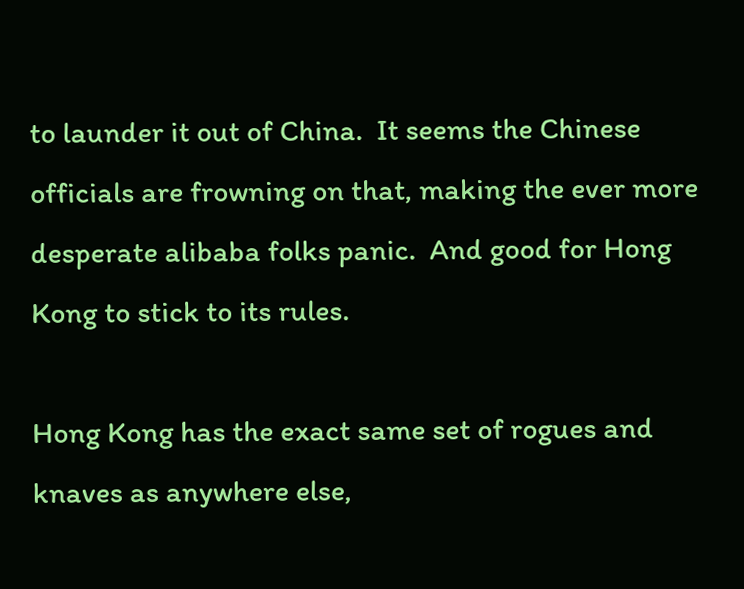to launder it out of China.  It seems the Chinese officials are frowning on that, making the ever more desperate alibaba folks panic.  And good for Hong Kong to stick to its rules.

Hong Kong has the exact same set of rogues and knaves as anywhere else,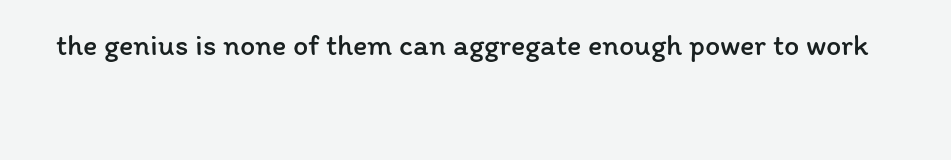the genius is none of them can aggregate enough power to work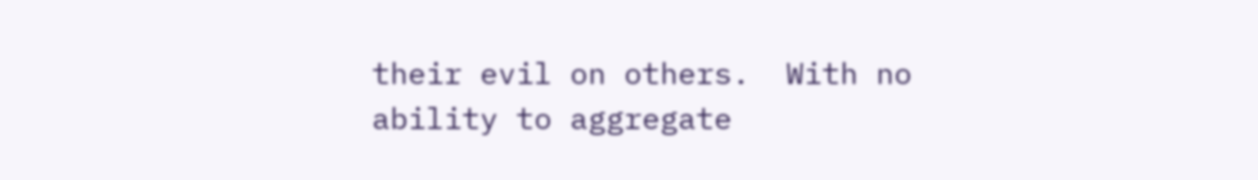their evil on others.  With no ability to aggregate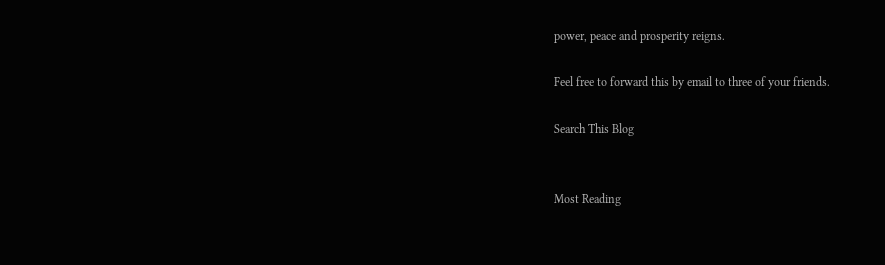power, peace and prosperity reigns.

Feel free to forward this by email to three of your friends.

Search This Blog


Most Reading